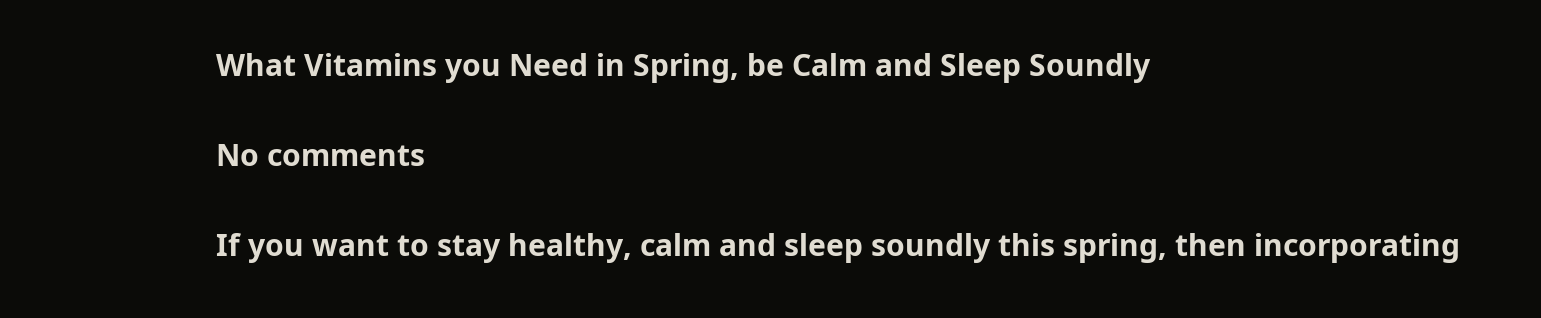What Vitamins you Need in Spring, be Calm and Sleep Soundly

No comments

If you want to stay healthy, calm and sleep soundly this spring, then incorporating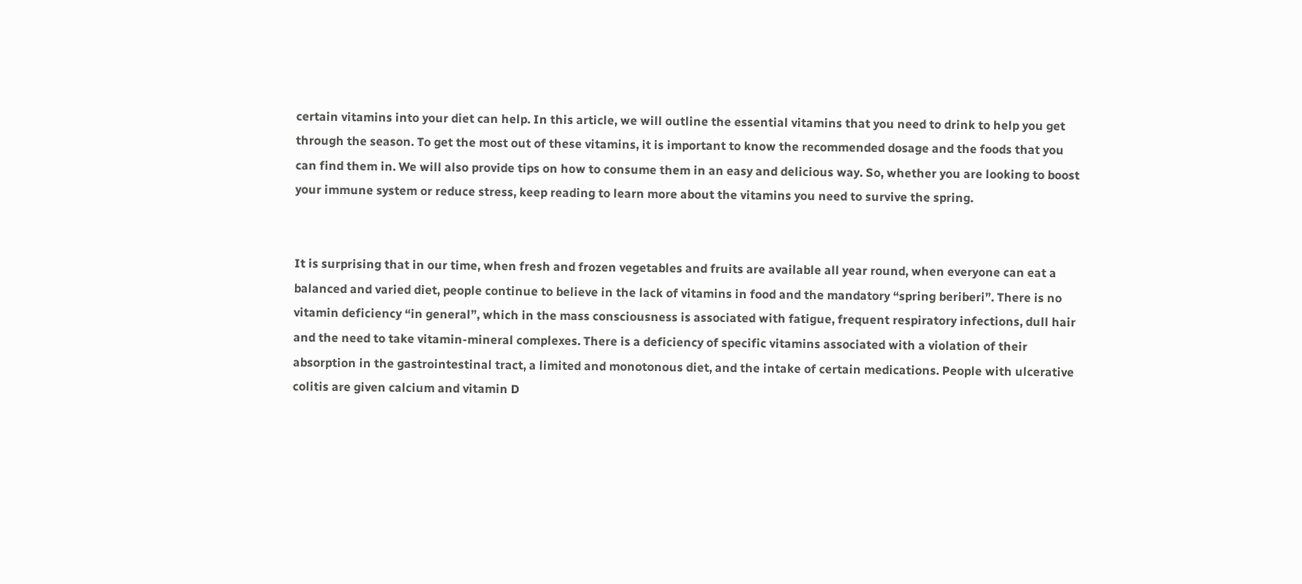certain vitamins into your diet can help. In this article, we will outline the essential vitamins that you need to drink to help you get through the season. To get the most out of these vitamins, it is important to know the recommended dosage and the foods that you can find them in. We will also provide tips on how to consume them in an easy and delicious way. So, whether you are looking to boost your immune system or reduce stress, keep reading to learn more about the vitamins you need to survive the spring.


It is surprising that in our time, when fresh and frozen vegetables and fruits are available all year round, when everyone can eat a balanced and varied diet, people continue to believe in the lack of vitamins in food and the mandatory “spring beriberi”. There is no vitamin deficiency “in general”, which in the mass consciousness is associated with fatigue, frequent respiratory infections, dull hair and the need to take vitamin-mineral complexes. There is a deficiency of specific vitamins associated with a violation of their absorption in the gastrointestinal tract, a limited and monotonous diet, and the intake of certain medications. People with ulcerative colitis are given calcium and vitamin D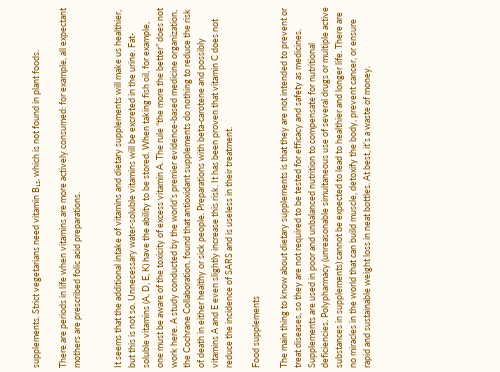supplements. Strict vegetarians need vitamin B₁₂, which is not found in plant foods.

There are periods in life when vitamins are more actively consumed: for example, all expectant mothers are prescribed folic acid preparations.


It seems that the additional intake of vitamins and dietary supplements will make us healthier, but this is not so. Unnecessary water-soluble vitamins will be excreted in the urine. Fat-soluble vitamins (A, D, E, K) have the ability to be stored. When taking fish oil, for example, one must be aware of the toxicity of excess vitamin A. The rule “the more the better” does not work here. A study conducted by the world’s premier evidence-based medicine organization, the Cochrane Collaboration, found that antioxidant supplements do nothing to reduce the risk of death in either healthy or sick people. Preparations with beta-carotene and possibly vitamins A and E even slightly increase this risk. It has been proven that vitamin C does not reduce the incidence of SARS and is useless in their treatment.

Food supplements

The main thing to know about dietary supplements is that they are not intended to prevent or treat diseases, so they are not required to be tested for efficacy and safety as medicines. Supplements are used in poor and unbalanced nutrition to compensate for nutritional deficiencies. Polypharmacy (unreasonable simultaneous use of several drugs or multiple active substances in supplements) cannot be expected to lead to healthier and longer life. There are no miracles in the world that can build muscle, detoxify the body, prevent cancer, or ensure rapid and sustainable weight loss in neat bottles. At best, it’s a waste of money.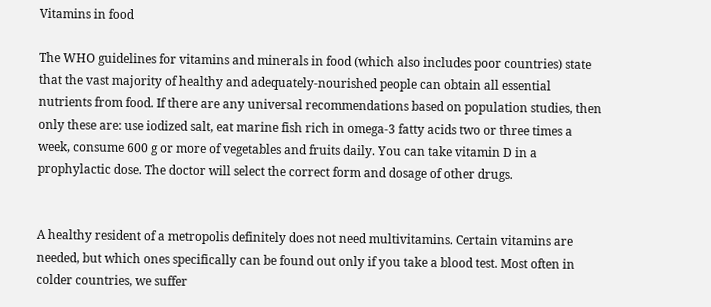Vitamins in food

The WHO guidelines for vitamins and minerals in food (which also includes poor countries) state that the vast majority of healthy and adequately-nourished people can obtain all essential nutrients from food. If there are any universal recommendations based on population studies, then only these are: use iodized salt, eat marine fish rich in omega-3 fatty acids two or three times a week, consume 600 g or more of vegetables and fruits daily. You can take vitamin D in a prophylactic dose. The doctor will select the correct form and dosage of other drugs.


A healthy resident of a metropolis definitely does not need multivitamins. Certain vitamins are needed, but which ones specifically can be found out only if you take a blood test. Most often in colder countries, we suffer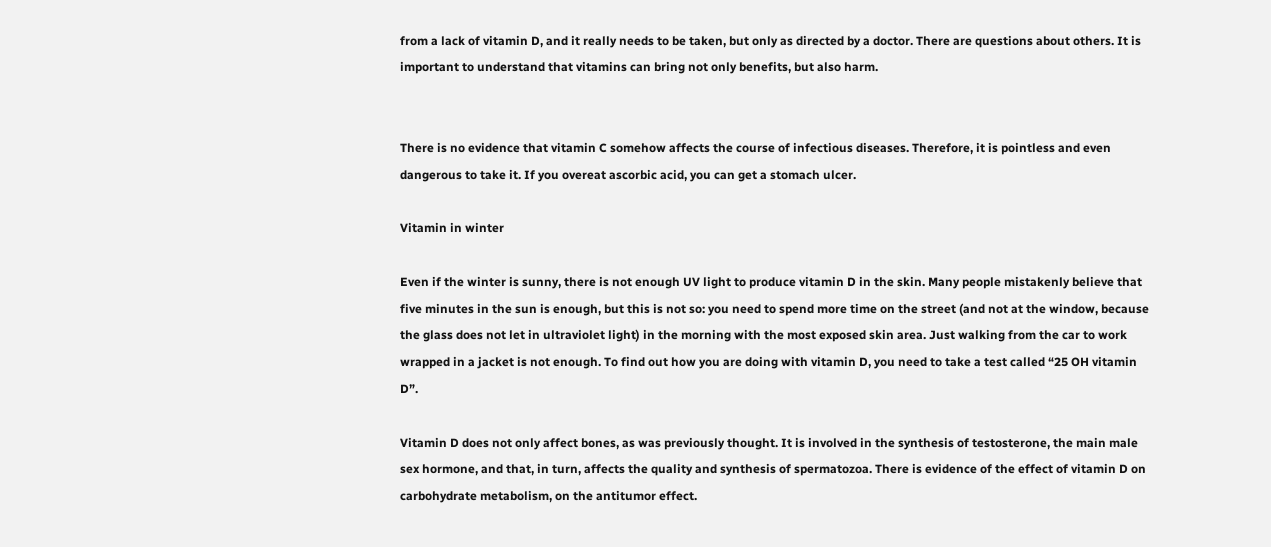from a lack of vitamin D, and it really needs to be taken, but only as directed by a doctor. There are questions about others. It is important to understand that vitamins can bring not only benefits, but also harm.


There is no evidence that vitamin C somehow affects the course of infectious diseases. Therefore, it is pointless and even dangerous to take it. If you overeat ascorbic acid, you can get a stomach ulcer.

Vitamin in winter

Even if the winter is sunny, there is not enough UV light to produce vitamin D in the skin. Many people mistakenly believe that five minutes in the sun is enough, but this is not so: you need to spend more time on the street (and not at the window, because the glass does not let in ultraviolet light) in the morning with the most exposed skin area. Just walking from the car to work wrapped in a jacket is not enough. To find out how you are doing with vitamin D, you need to take a test called “25 OH vitamin D”.

Vitamin D does not only affect bones, as was previously thought. It is involved in the synthesis of testosterone, the main male sex hormone, and that, in turn, affects the quality and synthesis of spermatozoa. There is evidence of the effect of vitamin D on carbohydrate metabolism, on the antitumor effect.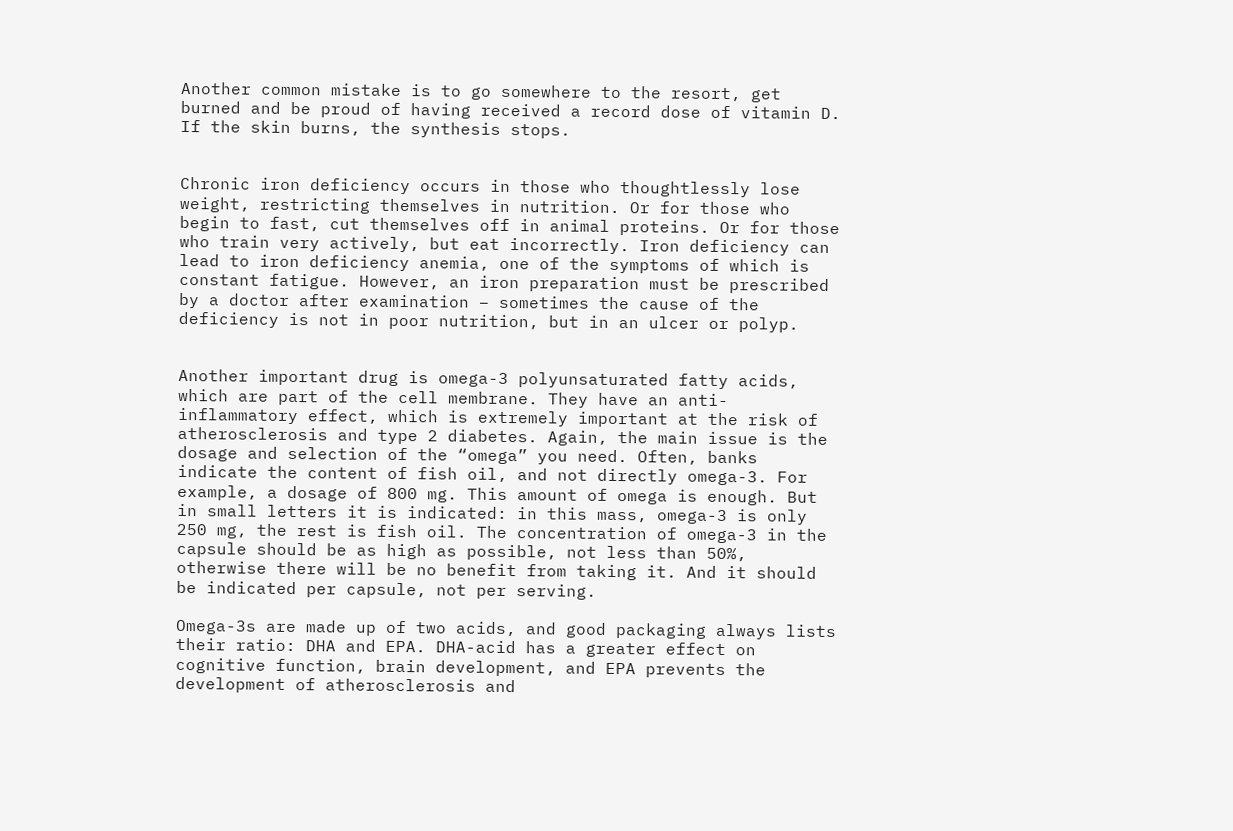Another common mistake is to go somewhere to the resort, get burned and be proud of having received a record dose of vitamin D. If the skin burns, the synthesis stops.


Chronic iron deficiency occurs in those who thoughtlessly lose weight, restricting themselves in nutrition. Or for those who begin to fast, cut themselves off in animal proteins. Or for those who train very actively, but eat incorrectly. Iron deficiency can lead to iron deficiency anemia, one of the symptoms of which is constant fatigue. However, an iron preparation must be prescribed by a doctor after examination – sometimes the cause of the deficiency is not in poor nutrition, but in an ulcer or polyp.


Another important drug is omega-3 polyunsaturated fatty acids, which are part of the cell membrane. They have an anti-inflammatory effect, which is extremely important at the risk of atherosclerosis and type 2 diabetes. Again, the main issue is the dosage and selection of the “omega” you need. Often, banks indicate the content of fish oil, and not directly omega-3. For example, a dosage of 800 mg. This amount of omega is enough. But in small letters it is indicated: in this mass, omega-3 is only 250 mg, the rest is fish oil. The concentration of omega-3 in the capsule should be as high as possible, not less than 50%, otherwise there will be no benefit from taking it. And it should be indicated per capsule, not per serving.

Omega-3s are made up of two acids, and good packaging always lists their ratio: DHA and EPA. DHA-acid has a greater effect on cognitive function, brain development, and EPA prevents the development of atherosclerosis and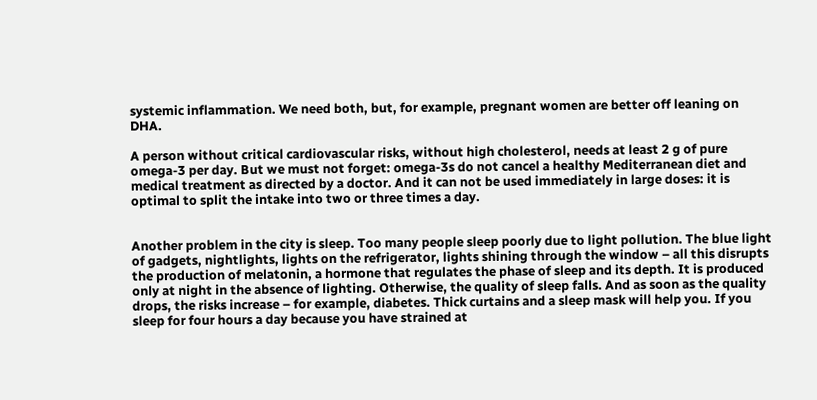systemic inflammation. We need both, but, for example, pregnant women are better off leaning on DHA.

A person without critical cardiovascular risks, without high cholesterol, needs at least 2 g of pure omega-3 per day. But we must not forget: omega-3s do not cancel a healthy Mediterranean diet and medical treatment as directed by a doctor. And it can not be used immediately in large doses: it is optimal to split the intake into two or three times a day.


Another problem in the city is sleep. Too many people sleep poorly due to light pollution. The blue light of gadgets, nightlights, lights on the refrigerator, lights shining through the window – all this disrupts the production of melatonin, a hormone that regulates the phase of sleep and its depth. It is produced only at night in the absence of lighting. Otherwise, the quality of sleep falls. And as soon as the quality drops, the risks increase – for example, diabetes. Thick curtains and a sleep mask will help you. If you sleep for four hours a day because you have strained at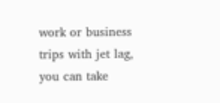work or business trips with jet lag, you can take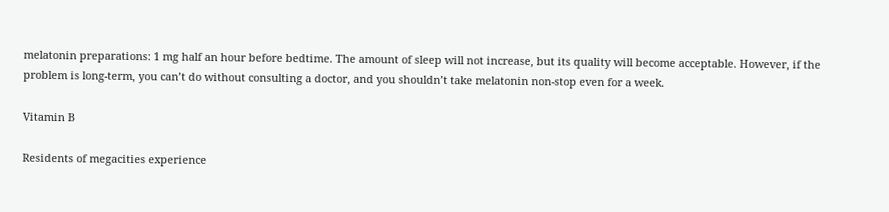melatonin preparations: 1 mg half an hour before bedtime. The amount of sleep will not increase, but its quality will become acceptable. However, if the problem is long-term, you can’t do without consulting a doctor, and you shouldn’t take melatonin non-stop even for a week.

Vitamin B

Residents of megacities experience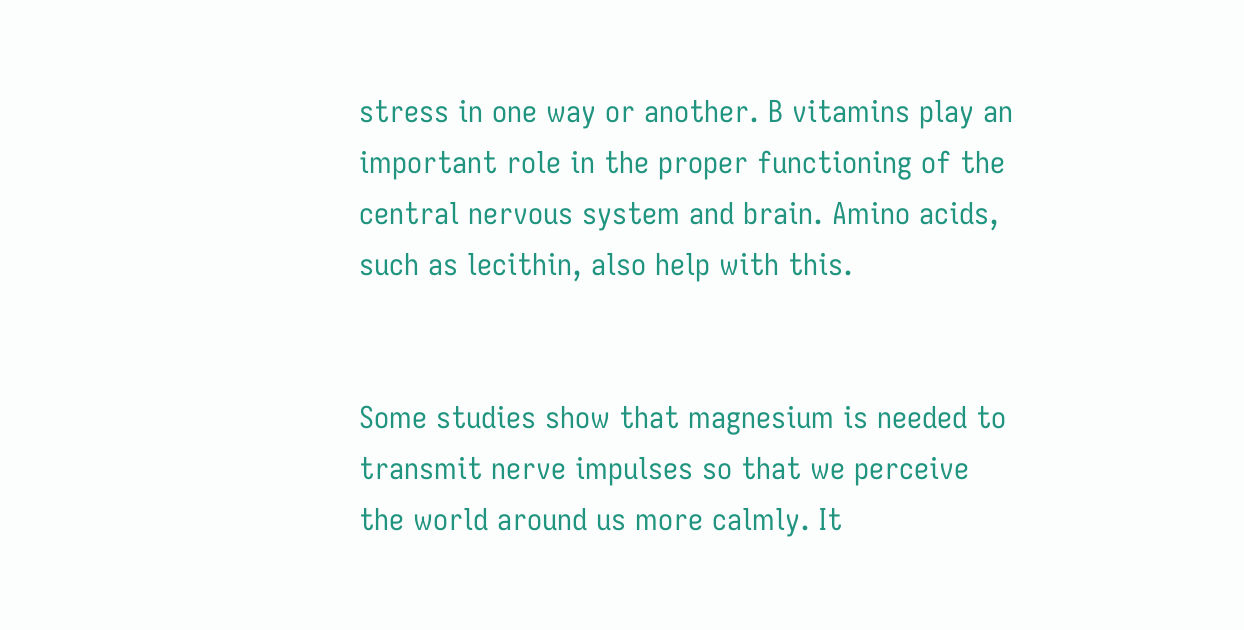stress in one way or another. B vitamins play an important role in the proper functioning of the central nervous system and brain. Amino acids, such as lecithin, also help with this.


Some studies show that magnesium is needed to transmit nerve impulses so that we perceive the world around us more calmly. It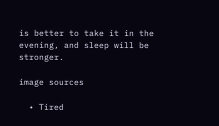is better to take it in the evening, and sleep will be stronger.

image sources

  • Tired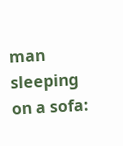man sleeping on a sofa: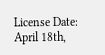License Date: April 18th,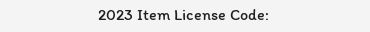2023 Item License Code: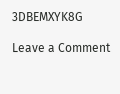3DBEMXYK8G

Leave a Comment